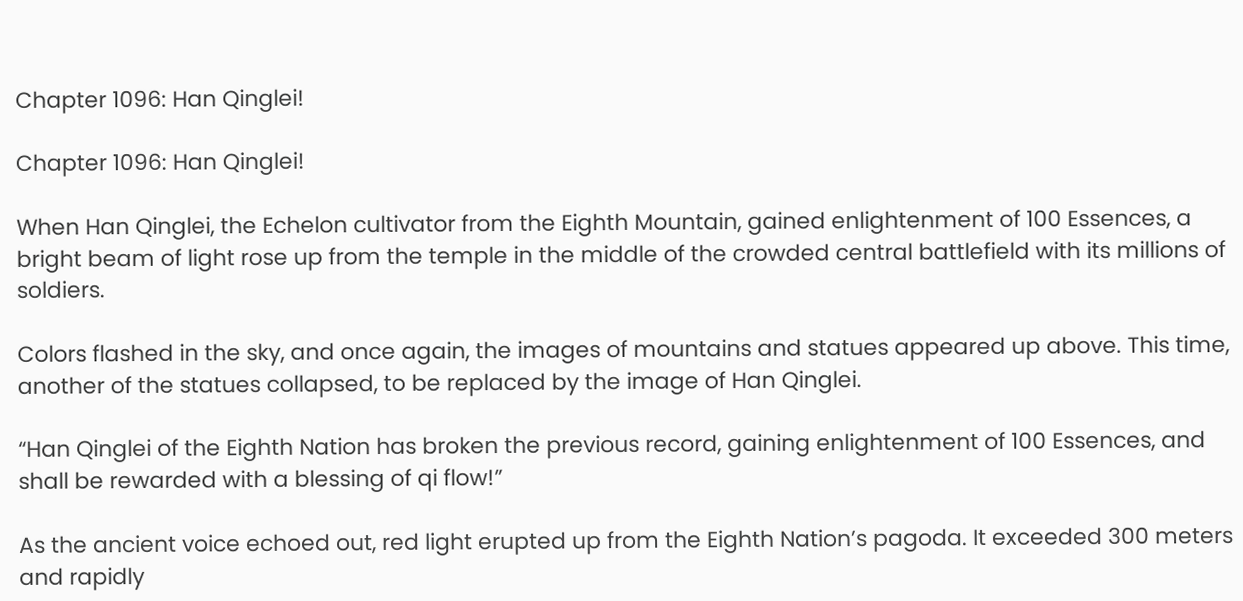Chapter 1096: Han Qinglei!

Chapter 1096: Han Qinglei!

When Han Qinglei, the Echelon cultivator from the Eighth Mountain, gained enlightenment of 100 Essences, a bright beam of light rose up from the temple in the middle of the crowded central battlefield with its millions of soldiers.

Colors flashed in the sky, and once again, the images of mountains and statues appeared up above. This time, another of the statues collapsed, to be replaced by the image of Han Qinglei.

“Han Qinglei of the Eighth Nation has broken the previous record, gaining enlightenment of 100 Essences, and shall be rewarded with a blessing of qi flow!”

As the ancient voice echoed out, red light erupted up from the Eighth Nation’s pagoda. It exceeded 300 meters and rapidly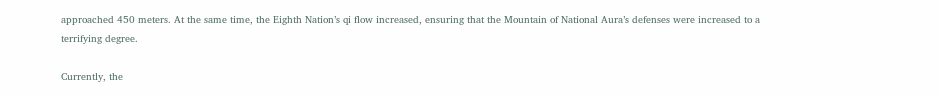approached 450 meters. At the same time, the Eighth Nation’s qi flow increased, ensuring that the Mountain of National Aura’s defenses were increased to a terrifying degree.

Currently, the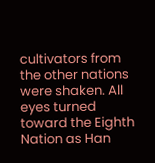cultivators from the other nations were shaken. All eyes turned toward the Eighth Nation as Han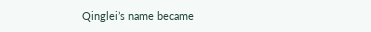Qinglei’s name became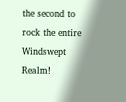the second to rock the entire Windswept Realm!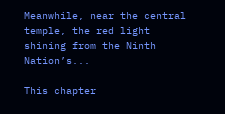Meanwhile, near the central temple, the red light shining from the Ninth Nation’s...

This chapter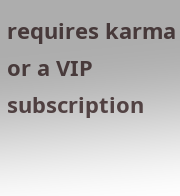requires karma or a VIP subscription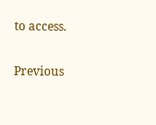to access.

Previous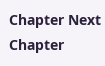Chapter Next Chapter